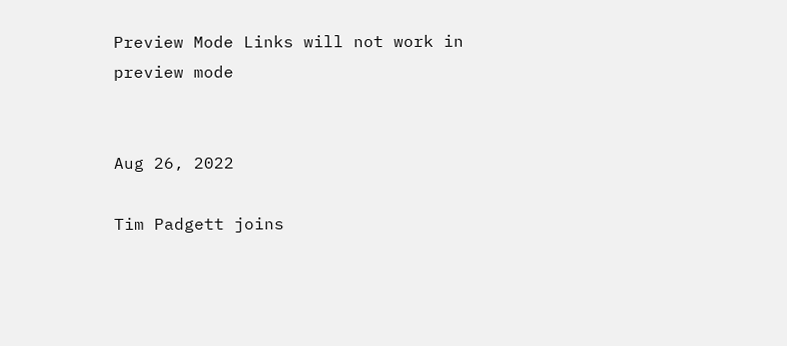Preview Mode Links will not work in preview mode


Aug 26, 2022

Tim Padgett joins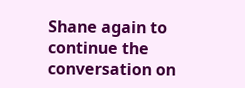Shane again to continue the conversation on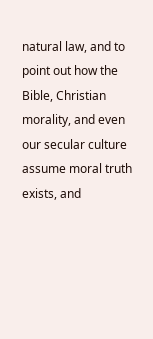natural law, and to point out how the Bible, Christian morality, and even our secular culture assume moral truth exists, and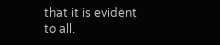that it is evident to all.